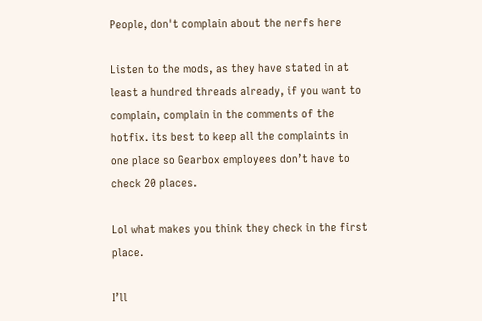People, don't complain about the nerfs here

Listen to the mods, as they have stated in at least a hundred threads already, if you want to complain, complain in the comments of the hotfix. its best to keep all the complaints in one place so Gearbox employees don’t have to check 20 places.

Lol what makes you think they check in the first place.

I’ll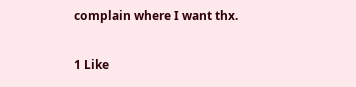complain where I want thx.

1 Like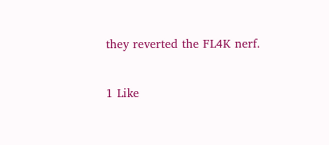they reverted the FL4K nerf.

1 Like